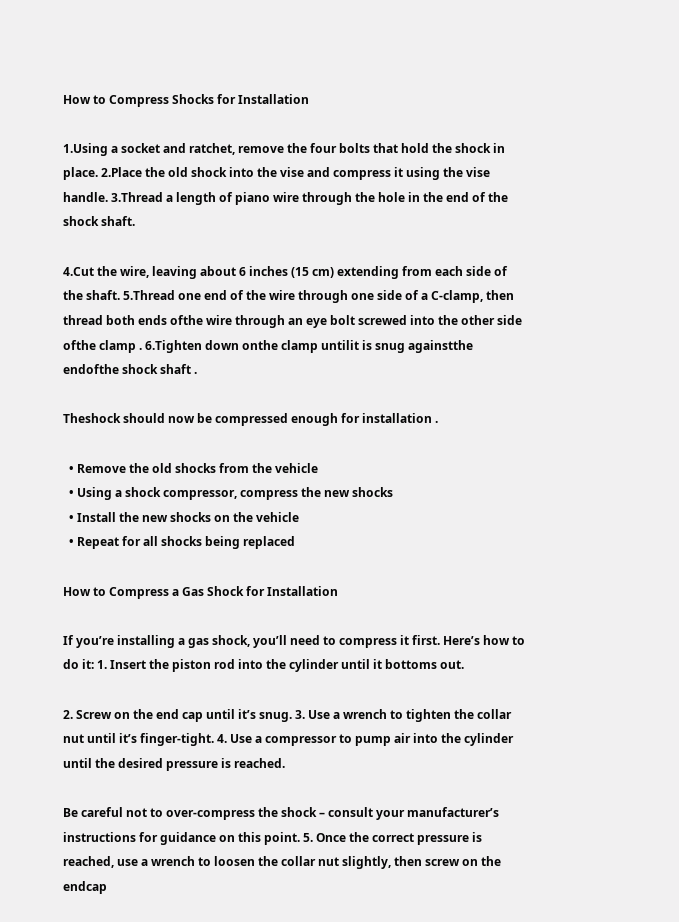How to Compress Shocks for Installation

1.Using a socket and ratchet, remove the four bolts that hold the shock in place. 2.Place the old shock into the vise and compress it using the vise handle. 3.Thread a length of piano wire through the hole in the end of the shock shaft.

4.Cut the wire, leaving about 6 inches (15 cm) extending from each side of the shaft. 5.Thread one end of the wire through one side of a C-clamp, then thread both ends ofthe wire through an eye bolt screwed into the other side ofthe clamp . 6.Tighten down onthe clamp untilit is snug againstthe endofthe shock shaft .

Theshock should now be compressed enough for installation .

  • Remove the old shocks from the vehicle
  • Using a shock compressor, compress the new shocks
  • Install the new shocks on the vehicle
  • Repeat for all shocks being replaced

How to Compress a Gas Shock for Installation

If you’re installing a gas shock, you’ll need to compress it first. Here’s how to do it: 1. Insert the piston rod into the cylinder until it bottoms out.

2. Screw on the end cap until it’s snug. 3. Use a wrench to tighten the collar nut until it’s finger-tight. 4. Use a compressor to pump air into the cylinder until the desired pressure is reached.

Be careful not to over-compress the shock – consult your manufacturer’s instructions for guidance on this point. 5. Once the correct pressure is reached, use a wrench to loosen the collar nut slightly, then screw on the endcap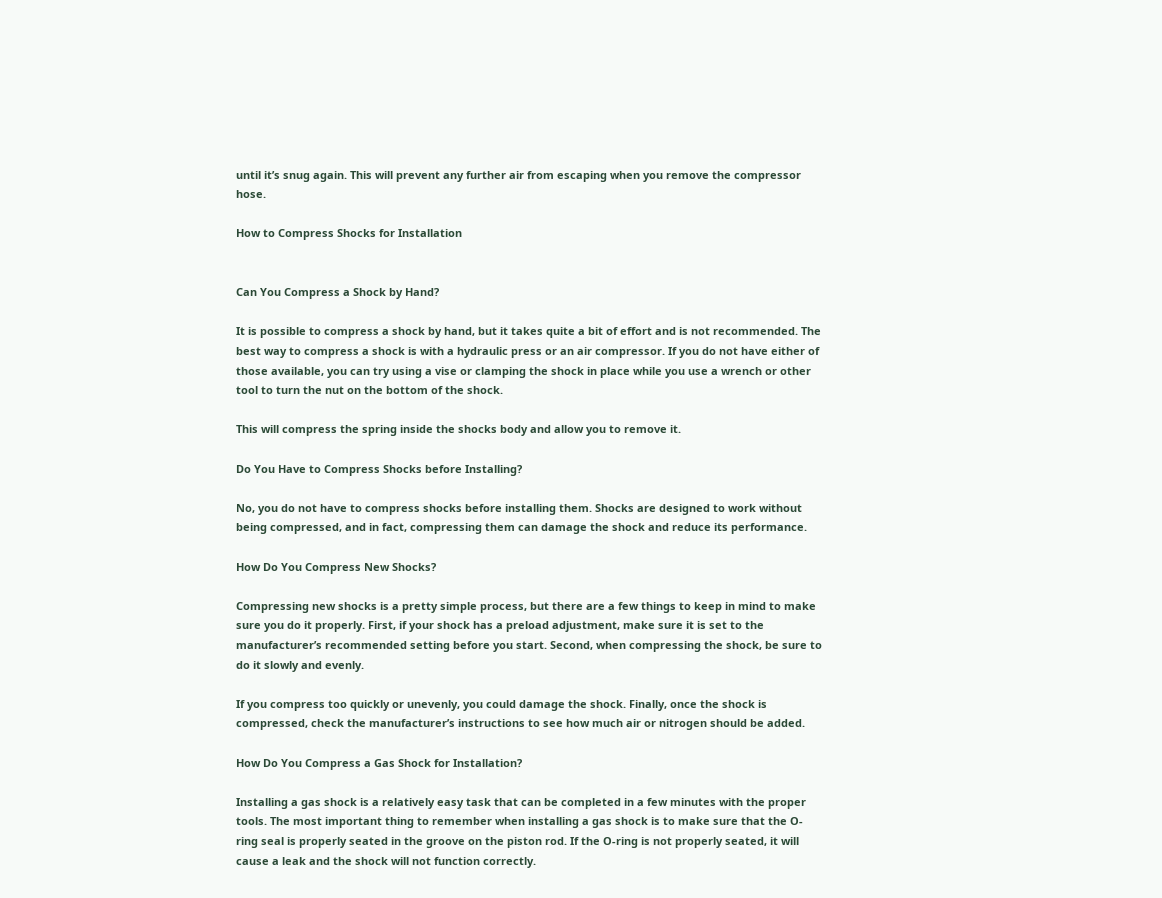until it’s snug again. This will prevent any further air from escaping when you remove the compressor hose.

How to Compress Shocks for Installation


Can You Compress a Shock by Hand?

It is possible to compress a shock by hand, but it takes quite a bit of effort and is not recommended. The best way to compress a shock is with a hydraulic press or an air compressor. If you do not have either of those available, you can try using a vise or clamping the shock in place while you use a wrench or other tool to turn the nut on the bottom of the shock.

This will compress the spring inside the shocks body and allow you to remove it.

Do You Have to Compress Shocks before Installing?

No, you do not have to compress shocks before installing them. Shocks are designed to work without being compressed, and in fact, compressing them can damage the shock and reduce its performance.

How Do You Compress New Shocks?

Compressing new shocks is a pretty simple process, but there are a few things to keep in mind to make sure you do it properly. First, if your shock has a preload adjustment, make sure it is set to the manufacturer’s recommended setting before you start. Second, when compressing the shock, be sure to do it slowly and evenly.

If you compress too quickly or unevenly, you could damage the shock. Finally, once the shock is compressed, check the manufacturer’s instructions to see how much air or nitrogen should be added.

How Do You Compress a Gas Shock for Installation?

Installing a gas shock is a relatively easy task that can be completed in a few minutes with the proper tools. The most important thing to remember when installing a gas shock is to make sure that the O-ring seal is properly seated in the groove on the piston rod. If the O-ring is not properly seated, it will cause a leak and the shock will not function correctly.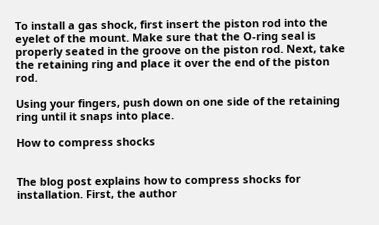To install a gas shock, first insert the piston rod into the eyelet of the mount. Make sure that the O-ring seal is properly seated in the groove on the piston rod. Next, take the retaining ring and place it over the end of the piston rod.

Using your fingers, push down on one side of the retaining ring until it snaps into place.

How to compress shocks


The blog post explains how to compress shocks for installation. First, the author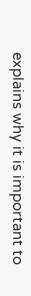explains why it is important to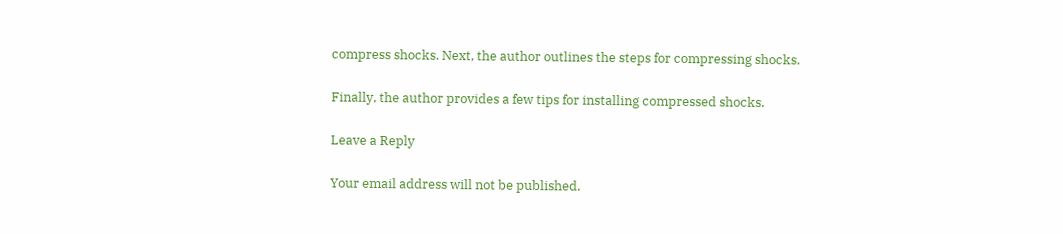compress shocks. Next, the author outlines the steps for compressing shocks.

Finally, the author provides a few tips for installing compressed shocks.

Leave a Reply

Your email address will not be published.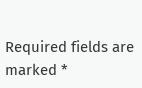Required fields are marked *